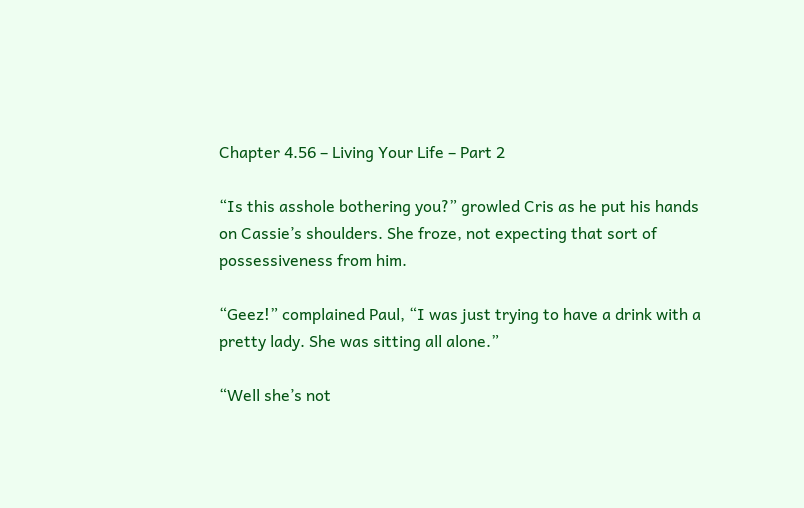Chapter 4.56 – Living Your Life – Part 2

“Is this asshole bothering you?” growled Cris as he put his hands on Cassie’s shoulders. She froze, not expecting that sort of possessiveness from him.

“Geez!” complained Paul, “I was just trying to have a drink with a pretty lady. She was sitting all alone.”

“Well she’s not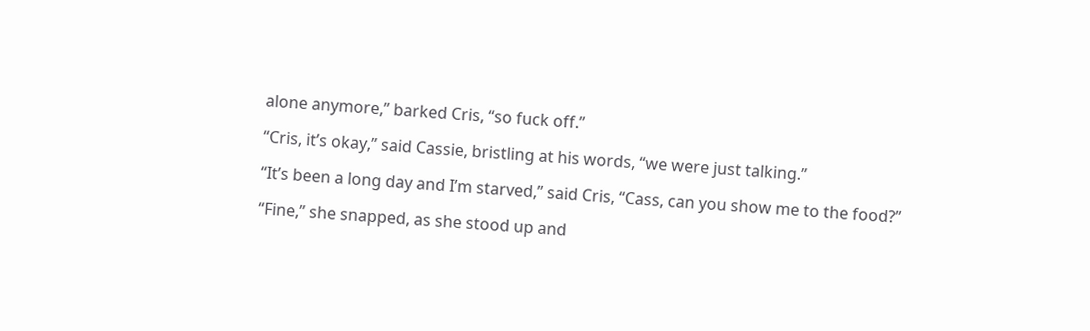alone anymore,” barked Cris, “so fuck off.”

“Cris, it’s okay,” said Cassie, bristling at his words, “we were just talking.”

“It’s been a long day and I’m starved,” said Cris, “Cass, can you show me to the food?”

“Fine,” she snapped, as she stood up and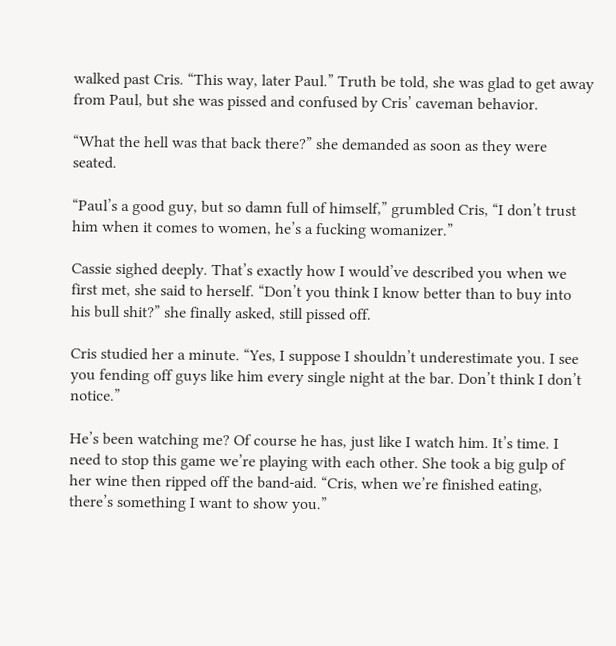walked past Cris. “This way, later Paul.” Truth be told, she was glad to get away from Paul, but she was pissed and confused by Cris’ caveman behavior.

“What the hell was that back there?” she demanded as soon as they were seated.

“Paul’s a good guy, but so damn full of himself,” grumbled Cris, “I don’t trust him when it comes to women, he’s a fucking womanizer.”

Cassie sighed deeply. That’s exactly how I would’ve described you when we first met, she said to herself. “Don’t you think I know better than to buy into his bull shit?” she finally asked, still pissed off.

Cris studied her a minute. “Yes, I suppose I shouldn’t underestimate you. I see you fending off guys like him every single night at the bar. Don’t think I don’t notice.”

He’s been watching me? Of course he has, just like I watch him. It’s time. I need to stop this game we’re playing with each other. She took a big gulp of her wine then ripped off the band-aid. “Cris, when we’re finished eating, there’s something I want to show you.”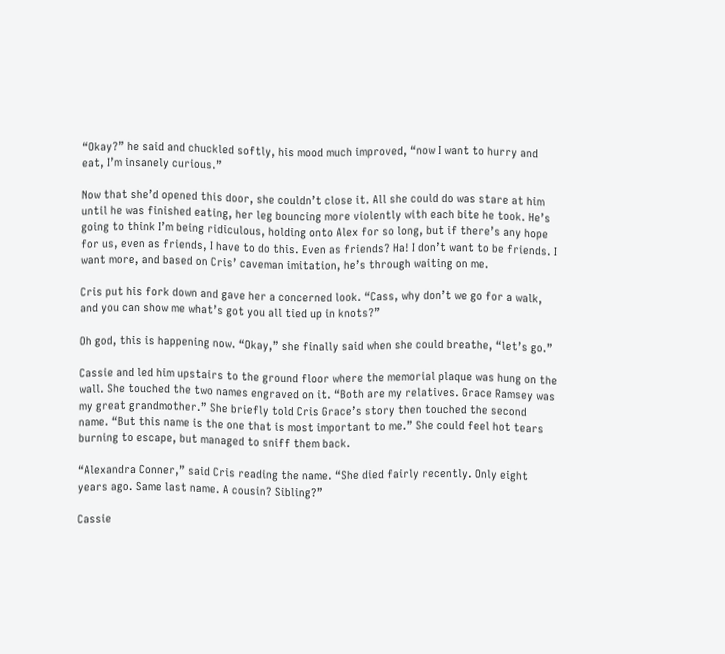“Okay?” he said and chuckled softly, his mood much improved, “now I want to hurry and eat, I’m insanely curious.”

Now that she’d opened this door, she couldn’t close it. All she could do was stare at him until he was finished eating, her leg bouncing more violently with each bite he took. He’s going to think I’m being ridiculous, holding onto Alex for so long, but if there’s any hope for us, even as friends, I have to do this. Even as friends? Ha! I don’t want to be friends. I want more, and based on Cris’ caveman imitation, he’s through waiting on me.

Cris put his fork down and gave her a concerned look. “Cass, why don’t we go for a walk, and you can show me what’s got you all tied up in knots?”

Oh god, this is happening now. “Okay,” she finally said when she could breathe, “let’s go.”

Cassie and led him upstairs to the ground floor where the memorial plaque was hung on the wall. She touched the two names engraved on it. “Both are my relatives. Grace Ramsey was my great grandmother.” She briefly told Cris Grace’s story then touched the second name. “But this name is the one that is most important to me.” She could feel hot tears burning to escape, but managed to sniff them back.

“Alexandra Conner,” said Cris reading the name. “She died fairly recently. Only eight years ago. Same last name. A cousin? Sibling?”

Cassie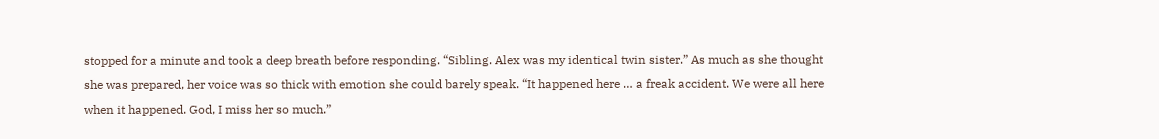stopped for a minute and took a deep breath before responding. “Sibling. Alex was my identical twin sister.” As much as she thought she was prepared, her voice was so thick with emotion she could barely speak. “It happened here … a freak accident. We were all here when it happened. God, I miss her so much.”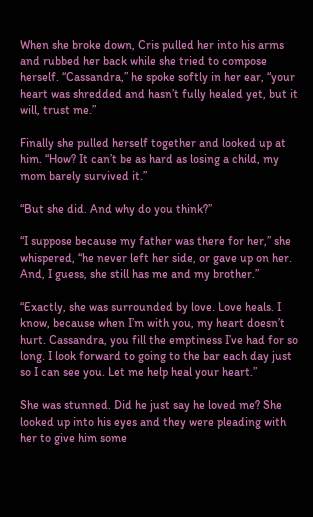When she broke down, Cris pulled her into his arms and rubbed her back while she tried to compose herself. “Cassandra,” he spoke softly in her ear, “your heart was shredded and hasn’t fully healed yet, but it will, trust me.”

Finally she pulled herself together and looked up at him. “How? It can’t be as hard as losing a child, my mom barely survived it.”

“But she did. And why do you think?”

“I suppose because my father was there for her,” she whispered, “he never left her side, or gave up on her. And, I guess, she still has me and my brother.”

“Exactly, she was surrounded by love. Love heals. I know, because when I’m with you, my heart doesn’t hurt. Cassandra, you fill the emptiness I’ve had for so long. I look forward to going to the bar each day just so I can see you. Let me help heal your heart.”

She was stunned. Did he just say he loved me? She looked up into his eyes and they were pleading with her to give him some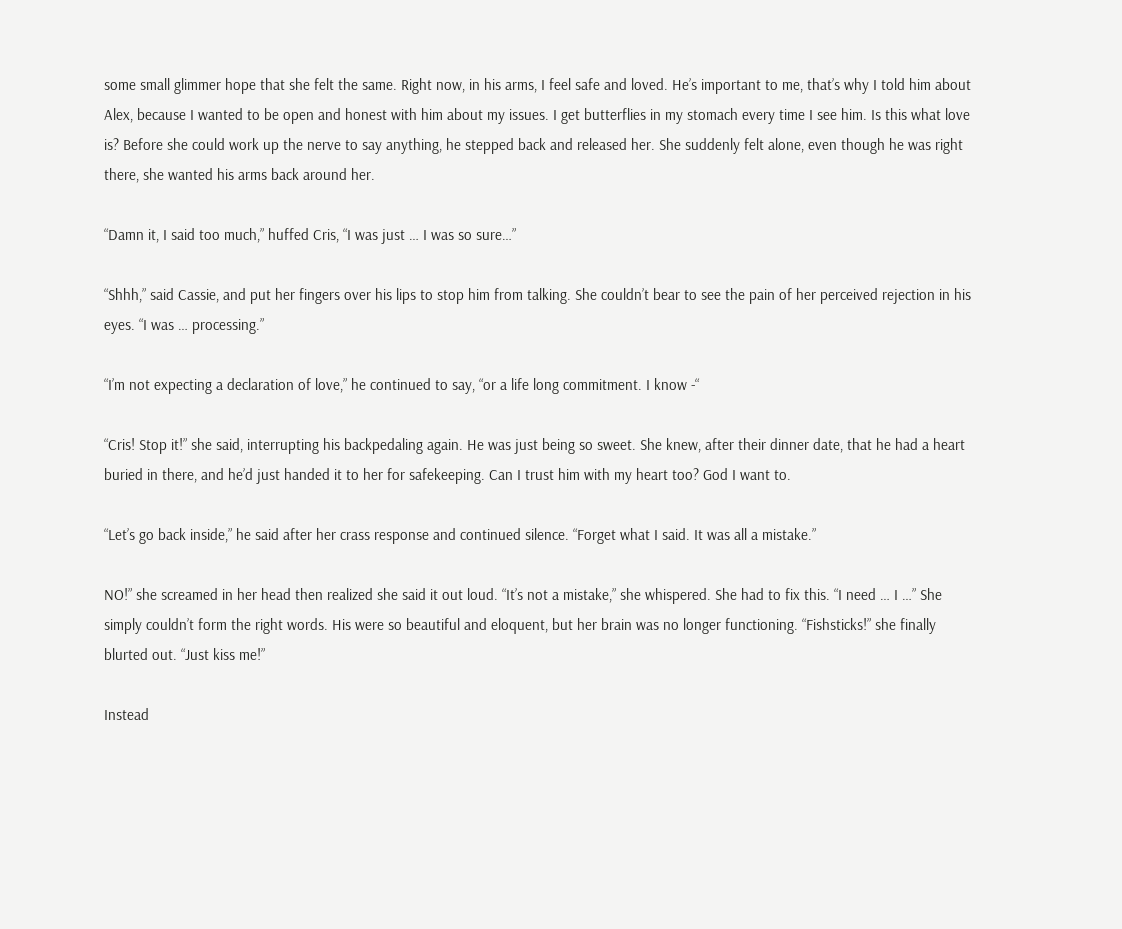some small glimmer hope that she felt the same. Right now, in his arms, I feel safe and loved. He’s important to me, that’s why I told him about Alex, because I wanted to be open and honest with him about my issues. I get butterflies in my stomach every time I see him. Is this what love is? Before she could work up the nerve to say anything, he stepped back and released her. She suddenly felt alone, even though he was right there, she wanted his arms back around her.

“Damn it, I said too much,” huffed Cris, “I was just … I was so sure…”

“Shhh,” said Cassie, and put her fingers over his lips to stop him from talking. She couldn’t bear to see the pain of her perceived rejection in his eyes. “I was … processing.”

“I’m not expecting a declaration of love,” he continued to say, “or a life long commitment. I know -“

“Cris! Stop it!” she said, interrupting his backpedaling again. He was just being so sweet. She knew, after their dinner date, that he had a heart buried in there, and he’d just handed it to her for safekeeping. Can I trust him with my heart too? God I want to.

“Let’s go back inside,” he said after her crass response and continued silence. “Forget what I said. It was all a mistake.”

NO!” she screamed in her head then realized she said it out loud. “It’s not a mistake,” she whispered. She had to fix this. “I need … I …” She simply couldn’t form the right words. His were so beautiful and eloquent, but her brain was no longer functioning. “Fishsticks!” she finally blurted out. “Just kiss me!”

Instead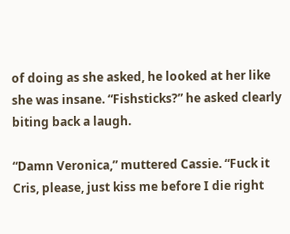of doing as she asked, he looked at her like she was insane. “Fishsticks?” he asked clearly biting back a laugh.

“Damn Veronica,” muttered Cassie. “Fuck it Cris, please, just kiss me before I die right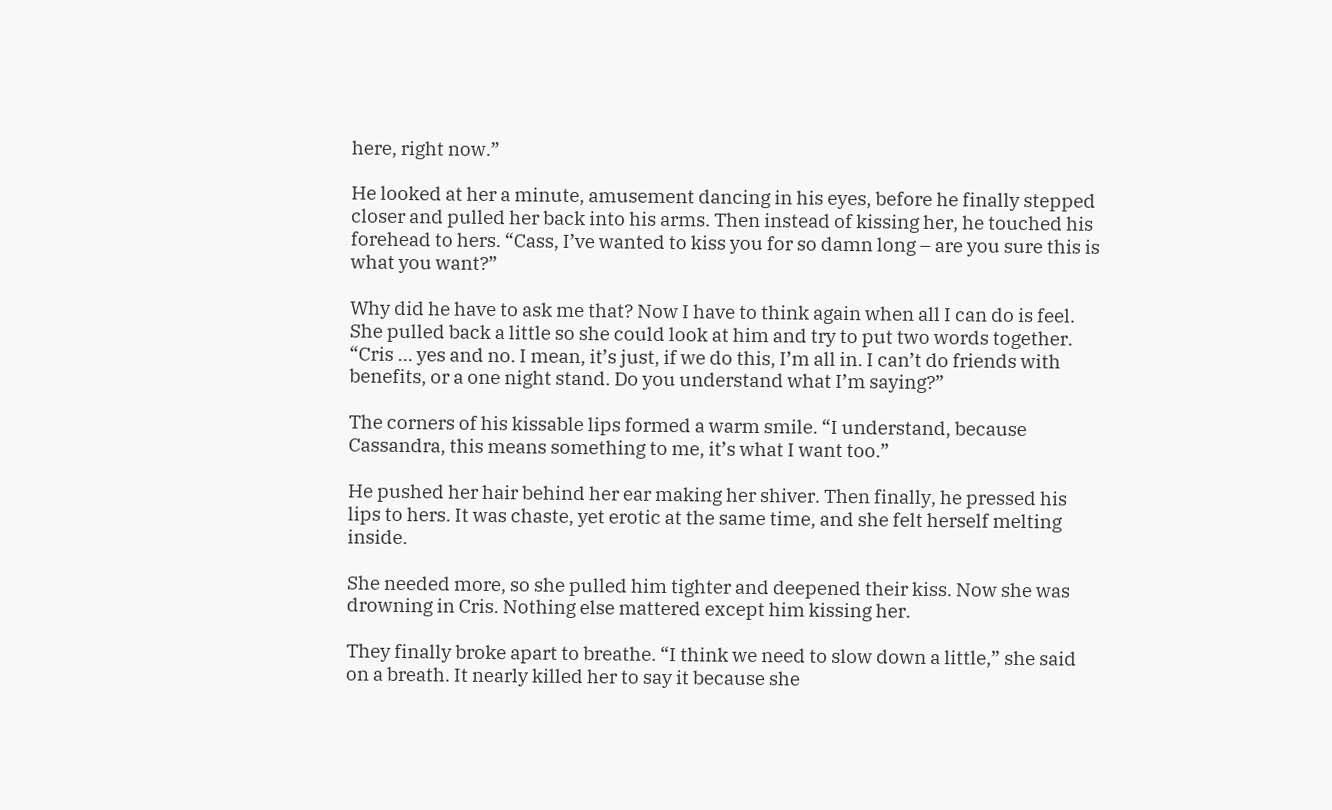here, right now.”

He looked at her a minute, amusement dancing in his eyes, before he finally stepped closer and pulled her back into his arms. Then instead of kissing her, he touched his forehead to hers. “Cass, I’ve wanted to kiss you for so damn long – are you sure this is what you want?”

Why did he have to ask me that? Now I have to think again when all I can do is feel. She pulled back a little so she could look at him and try to put two words together. “Cris … yes and no. I mean, it’s just, if we do this, I’m all in. I can’t do friends with benefits, or a one night stand. Do you understand what I’m saying?”

The corners of his kissable lips formed a warm smile. “I understand, because Cassandra, this means something to me, it’s what I want too.”

He pushed her hair behind her ear making her shiver. Then finally, he pressed his lips to hers. It was chaste, yet erotic at the same time, and she felt herself melting inside.

She needed more, so she pulled him tighter and deepened their kiss. Now she was drowning in Cris. Nothing else mattered except him kissing her.

They finally broke apart to breathe. “I think we need to slow down a little,” she said on a breath. It nearly killed her to say it because she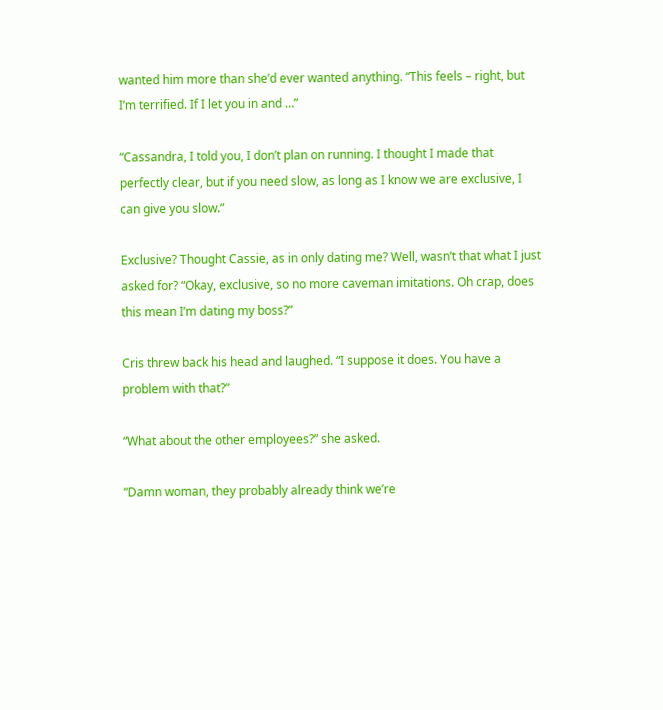wanted him more than she’d ever wanted anything. “This feels – right, but I’m terrified. If I let you in and …”

“Cassandra, I told you, I don’t plan on running. I thought I made that perfectly clear, but if you need slow, as long as I know we are exclusive, I can give you slow.”

Exclusive? Thought Cassie, as in only dating me? Well, wasn’t that what I just asked for? “Okay, exclusive, so no more caveman imitations. Oh crap, does this mean I’m dating my boss?”

Cris threw back his head and laughed. “I suppose it does. You have a problem with that?”

“What about the other employees?” she asked.

“Damn woman, they probably already think we’re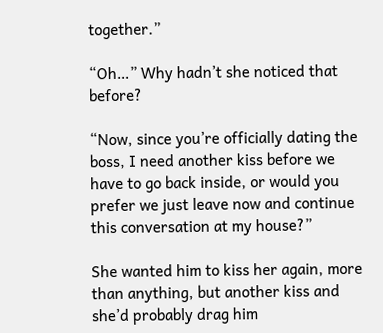together.”

“Oh…” Why hadn’t she noticed that before?

“Now, since you’re officially dating the boss, I need another kiss before we have to go back inside, or would you prefer we just leave now and continue this conversation at my house?”

She wanted him to kiss her again, more than anything, but another kiss and she’d probably drag him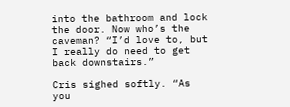into the bathroom and lock the door. Now who’s the caveman? “I’d love to, but I really do need to get back downstairs.”

Cris sighed softly. “As you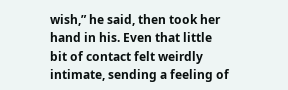wish,” he said, then took her hand in his. Even that little bit of contact felt weirdly intimate, sending a feeling of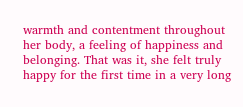warmth and contentment throughout her body, a feeling of happiness and belonging. That was it, she felt truly happy for the first time in a very long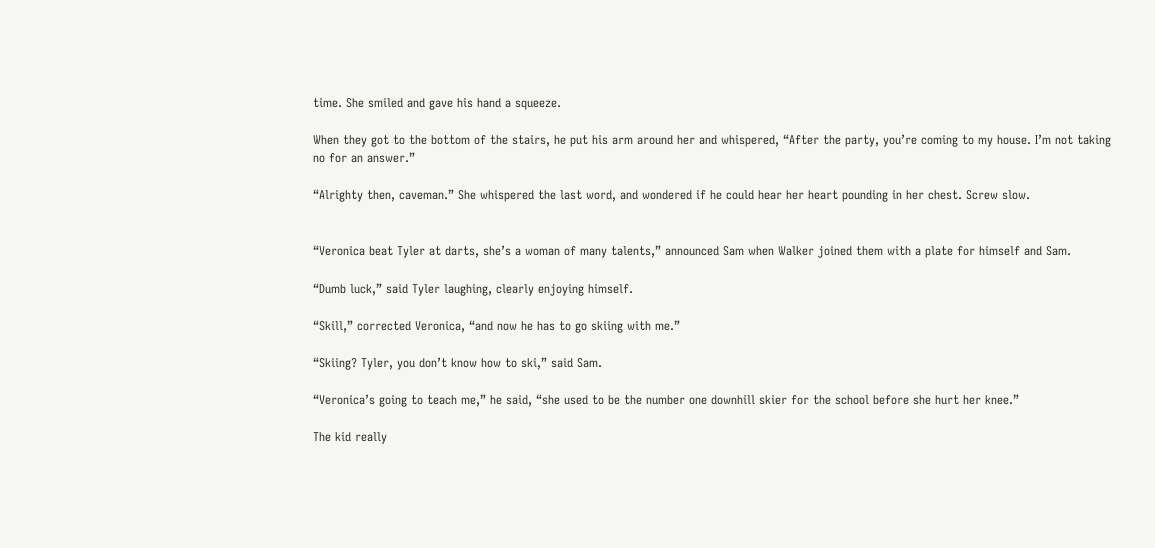time. She smiled and gave his hand a squeeze.

When they got to the bottom of the stairs, he put his arm around her and whispered, “After the party, you’re coming to my house. I’m not taking no for an answer.”

“Alrighty then, caveman.” She whispered the last word, and wondered if he could hear her heart pounding in her chest. Screw slow.


“Veronica beat Tyler at darts, she’s a woman of many talents,” announced Sam when Walker joined them with a plate for himself and Sam.

“Dumb luck,” said Tyler laughing, clearly enjoying himself.

“Skill,” corrected Veronica, “and now he has to go skiing with me.”

“Skiing? Tyler, you don’t know how to ski,” said Sam.

“Veronica’s going to teach me,” he said, “she used to be the number one downhill skier for the school before she hurt her knee.”

The kid really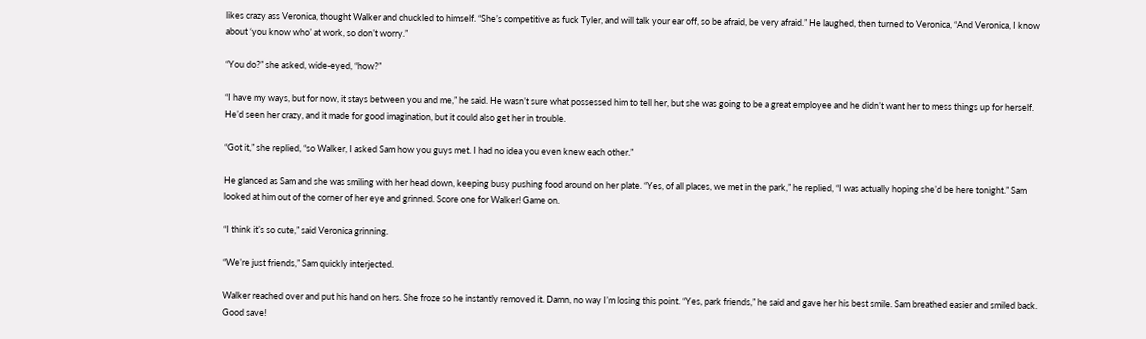likes crazy ass Veronica, thought Walker and chuckled to himself. “She’s competitive as fuck Tyler, and will talk your ear off, so be afraid, be very afraid.” He laughed, then turned to Veronica, “And Veronica, I know about ‘you know who’ at work, so don’t worry.”

“You do?” she asked, wide-eyed, “how?”

“I have my ways, but for now, it stays between you and me,” he said. He wasn’t sure what possessed him to tell her, but she was going to be a great employee and he didn’t want her to mess things up for herself. He’d seen her crazy, and it made for good imagination, but it could also get her in trouble.

“Got it,” she replied, “so Walker, I asked Sam how you guys met. I had no idea you even knew each other.”

He glanced as Sam and she was smiling with her head down, keeping busy pushing food around on her plate. “Yes, of all places, we met in the park,” he replied, “I was actually hoping she’d be here tonight.” Sam looked at him out of the corner of her eye and grinned. Score one for Walker! Game on.

“I think it’s so cute,” said Veronica grinning.

“We’re just friends,” Sam quickly interjected.

Walker reached over and put his hand on hers. She froze so he instantly removed it. Damn, no way I’m losing this point. “Yes, park friends,” he said and gave her his best smile. Sam breathed easier and smiled back. Good save!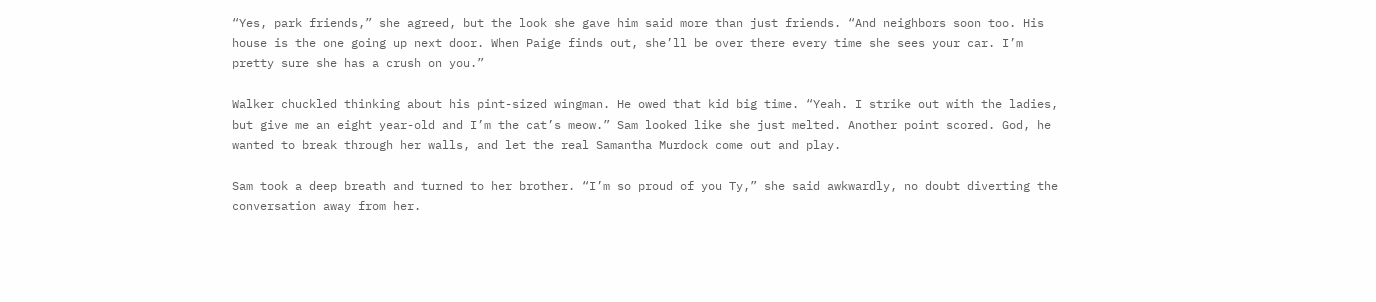“Yes, park friends,” she agreed, but the look she gave him said more than just friends. “And neighbors soon too. His house is the one going up next door. When Paige finds out, she’ll be over there every time she sees your car. I’m pretty sure she has a crush on you.”

Walker chuckled thinking about his pint-sized wingman. He owed that kid big time. “Yeah. I strike out with the ladies, but give me an eight year-old and I’m the cat’s meow.” Sam looked like she just melted. Another point scored. God, he wanted to break through her walls, and let the real Samantha Murdock come out and play.

Sam took a deep breath and turned to her brother. “I’m so proud of you Ty,” she said awkwardly, no doubt diverting the conversation away from her.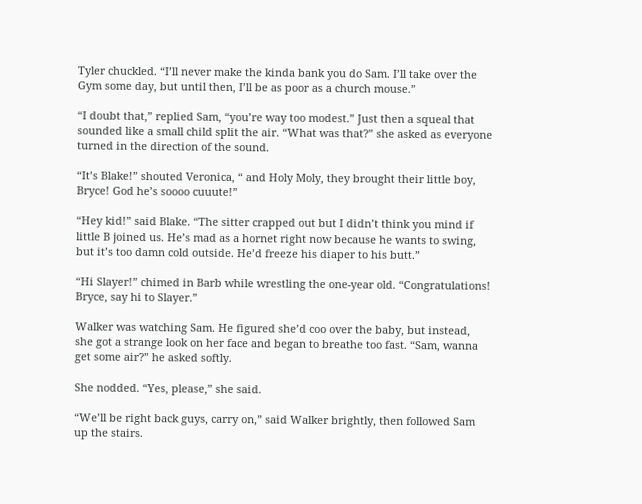Tyler chuckled. “I’ll never make the kinda bank you do Sam. I’ll take over the Gym some day, but until then, I’ll be as poor as a church mouse.”

“I doubt that,” replied Sam, “you’re way too modest.” Just then a squeal that sounded like a small child split the air. “What was that?” she asked as everyone turned in the direction of the sound.

“It’s Blake!” shouted Veronica, “ and Holy Moly, they brought their little boy, Bryce! God he’s soooo cuuute!”

“Hey kid!” said Blake. “The sitter crapped out but I didn’t think you mind if little B joined us. He’s mad as a hornet right now because he wants to swing, but it’s too damn cold outside. He’d freeze his diaper to his butt.”

“Hi Slayer!” chimed in Barb while wrestling the one-year old. “Congratulations! Bryce, say hi to Slayer.”

Walker was watching Sam. He figured she’d coo over the baby, but instead, she got a strange look on her face and began to breathe too fast. “Sam, wanna get some air?” he asked softly.

She nodded. “Yes, please,” she said.

“We’ll be right back guys, carry on,” said Walker brightly, then followed Sam up the stairs.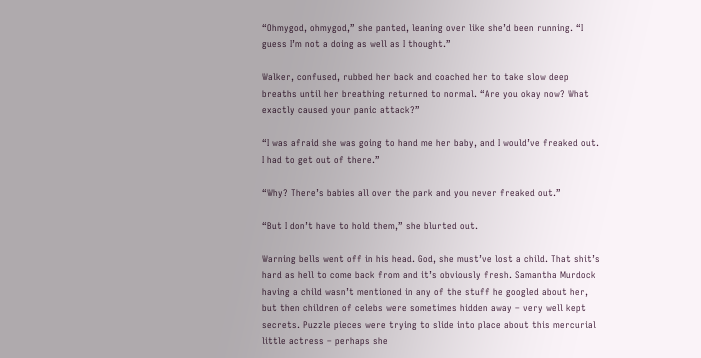“Ohmygod, ohmygod,” she panted, leaning over like she’d been running. “I guess I’m not a doing as well as I thought.”

Walker, confused, rubbed her back and coached her to take slow deep breaths until her breathing returned to normal. “Are you okay now? What exactly caused your panic attack?”

“I was afraid she was going to hand me her baby, and I would’ve freaked out. I had to get out of there.”

“Why? There’s babies all over the park and you never freaked out.”

“But I don’t have to hold them,” she blurted out.

Warning bells went off in his head. God, she must’ve lost a child. That shit’s hard as hell to come back from and it’s obviously fresh. Samantha Murdock having a child wasn’t mentioned in any of the stuff he googled about her, but then children of celebs were sometimes hidden away – very well kept secrets. Puzzle pieces were trying to slide into place about this mercurial little actress – perhaps she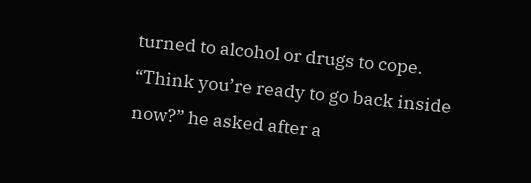turned to alcohol or drugs to cope. “Think you’re ready to go back inside now?” he asked after a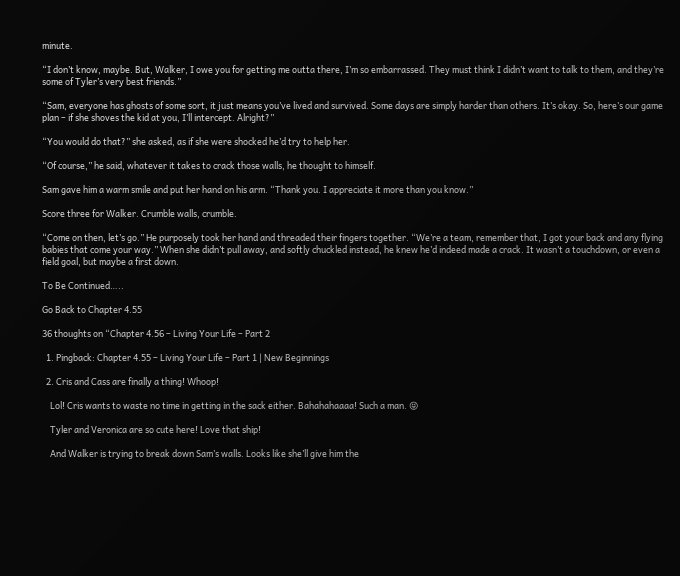minute.

“I don’t know, maybe. But, Walker, I owe you for getting me outta there, I’m so embarrassed. They must think I didn’t want to talk to them, and they’re some of Tyler’s very best friends.”

“Sam, everyone has ghosts of some sort, it just means you’ve lived and survived. Some days are simply harder than others. It’s okay. So, here’s our game plan – if she shoves the kid at you, I’ll intercept. Alright?”

“You would do that?” she asked, as if she were shocked he’d try to help her.

“Of course,” he said, whatever it takes to crack those walls, he thought to himself.

Sam gave him a warm smile and put her hand on his arm. “Thank you. I appreciate it more than you know.”

Score three for Walker. Crumble walls, crumble.

“Come on then, let’s go.” He purposely took her hand and threaded their fingers together. “We’re a team, remember that, I got your back and any flying babies that come your way.” When she didn’t pull away, and softly chuckled instead, he knew he’d indeed made a crack. It wasn’t a touchdown, or even a field goal, but maybe a first down.

To Be Continued…..

Go Back to Chapter 4.55

36 thoughts on “Chapter 4.56 – Living Your Life – Part 2

  1. Pingback: Chapter 4.55 – Living Your Life – Part 1 | New Beginnings

  2. Cris and Cass are finally a thing! Whoop!

    Lol! Cris wants to waste no time in getting in the sack either. Bahahahaaaa! Such a man. 😝

    Tyler and Veronica are so cute here! Love that ship!

    And Walker is trying to break down Sam’s walls. Looks like she’ll give him the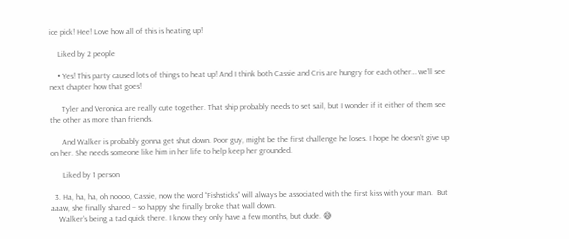ice pick! Hee! Love how all of this is heating up!

    Liked by 2 people

    • Yes! This party caused lots of things to heat up! And I think both Cassie and Cris are hungry for each other… we’ll see next chapter how that goes!

      Tyler and Veronica are really cute together. That ship probably needs to set sail, but I wonder if it either of them see the other as more than friends.

      And Walker is probably gonna get shut down. Poor guy, might be the first challenge he loses. I hope he doesn’t give up on her. She needs someone like him in her life to help keep her grounded.

      Liked by 1 person

  3. Ha, ha, ha, oh noooo, Cassie, now the word “Fishsticks” will always be associated with the first kiss with your man.  But aaaw, she finally shared – so happy she finally broke that wall down.
    Walker’s being a tad quick there. I know they only have a few months, but dude. 😅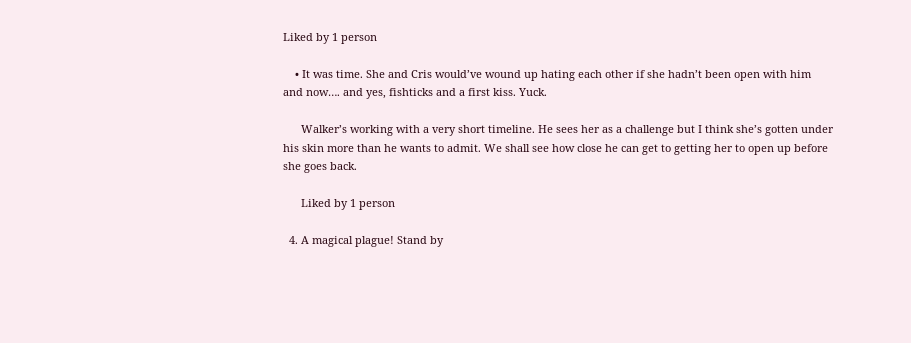Liked by 1 person

    • It was time. She and Cris would’ve wound up hating each other if she hadn’t been open with him and now…. and yes, fishticks and a first kiss. Yuck.

      Walker’s working with a very short timeline. He sees her as a challenge but I think she’s gotten under his skin more than he wants to admit. We shall see how close he can get to getting her to open up before she goes back.

      Liked by 1 person

  4. A magical plague! Stand by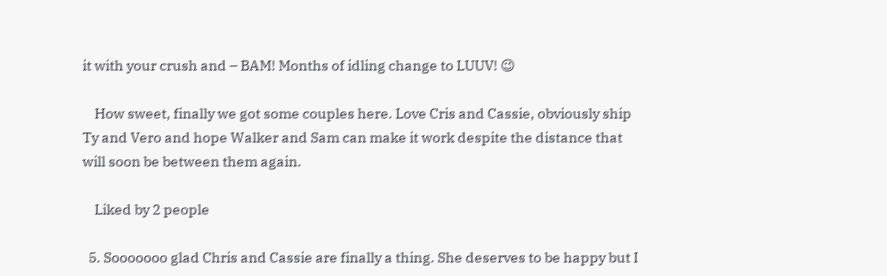it with your crush and – BAM! Months of idling change to LUUV! 😉

    How sweet, finally we got some couples here. Love Cris and Cassie, obviously ship Ty and Vero and hope Walker and Sam can make it work despite the distance that will soon be between them again.

    Liked by 2 people

  5. Sooooooo glad Chris and Cassie are finally a thing. She deserves to be happy but I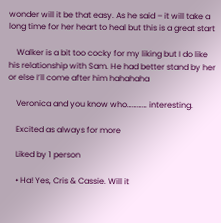wonder will it be that easy. As he said – it will take a long time for her heart to heal but this is a great start

    Walker is a bit too cocky for my liking but I do like his relationship with Sam. He had better stand by her or else I’ll come after him hahahaha

    Veronica and you know who………… interesting.

    Excited as always for more

    Liked by 1 person

    • Ha! Yes, Cris & Cassie. Will it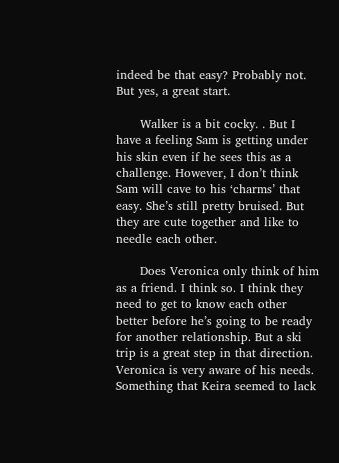indeed be that easy? Probably not. But yes, a great start.

      Walker is a bit cocky. . But I have a feeling Sam is getting under his skin even if he sees this as a challenge. However, I don’t think Sam will cave to his ‘charms’ that easy. She’s still pretty bruised. But they are cute together and like to needle each other.

      Does Veronica only think of him as a friend. I think so. I think they need to get to know each other better before he’s going to be ready for another relationship. But a ski trip is a great step in that direction. Veronica is very aware of his needs. Something that Keira seemed to lack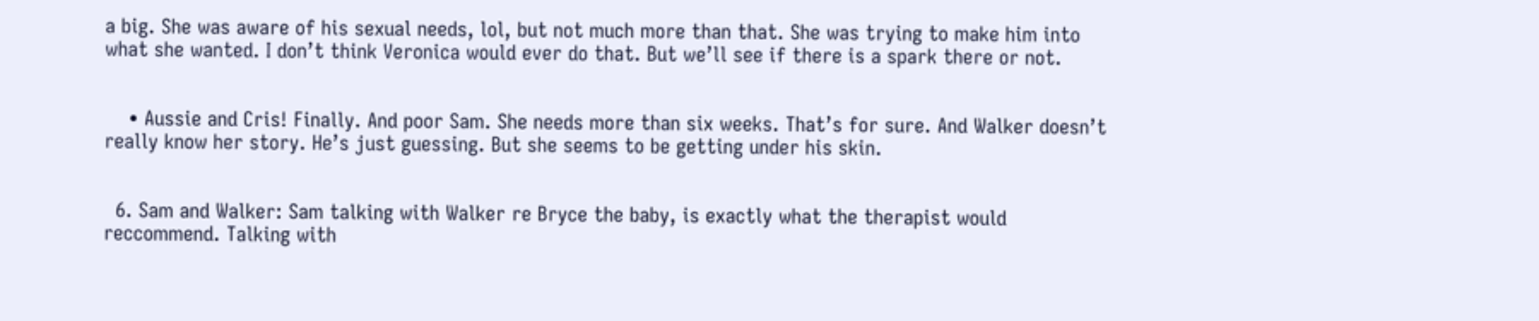a big. She was aware of his sexual needs, lol, but not much more than that. She was trying to make him into what she wanted. I don’t think Veronica would ever do that. But we’ll see if there is a spark there or not.


    • Aussie and Cris! Finally. And poor Sam. She needs more than six weeks. That’s for sure. And Walker doesn’t really know her story. He’s just guessing. But she seems to be getting under his skin.


  6. Sam and Walker: Sam talking with Walker re Bryce the baby, is exactly what the therapist would reccommend. Talking with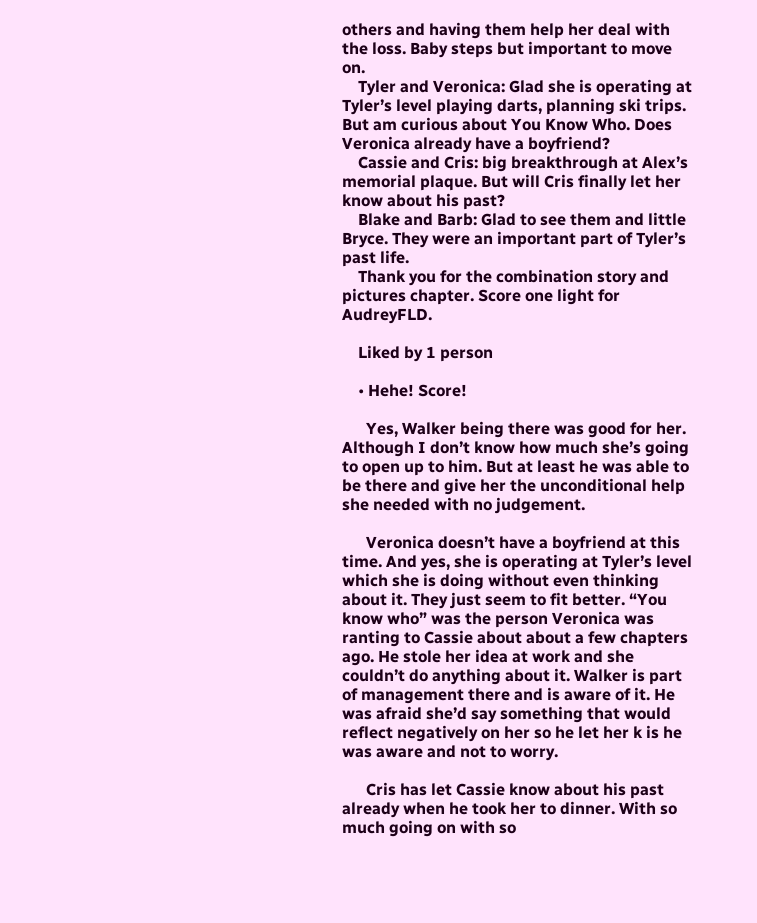others and having them help her deal with the loss. Baby steps but important to move on.
    Tyler and Veronica: Glad she is operating at Tyler’s level playing darts, planning ski trips. But am curious about You Know Who. Does Veronica already have a boyfriend?
    Cassie and Cris: big breakthrough at Alex’s memorial plaque. But will Cris finally let her know about his past?
    Blake and Barb: Glad to see them and little Bryce. They were an important part of Tyler’s past life.
    Thank you for the combination story and pictures chapter. Score one light for AudreyFLD.

    Liked by 1 person

    • Hehe! Score!

      Yes, Walker being there was good for her. Although I don’t know how much she’s going to open up to him. But at least he was able to be there and give her the unconditional help she needed with no judgement.

      Veronica doesn’t have a boyfriend at this time. And yes, she is operating at Tyler’s level which she is doing without even thinking about it. They just seem to fit better. “You know who” was the person Veronica was ranting to Cassie about about a few chapters ago. He stole her idea at work and she couldn’t do anything about it. Walker is part of management there and is aware of it. He was afraid she’d say something that would reflect negatively on her so he let her k is he was aware and not to worry.

      Cris has let Cassie know about his past already when he took her to dinner. With so much going on with so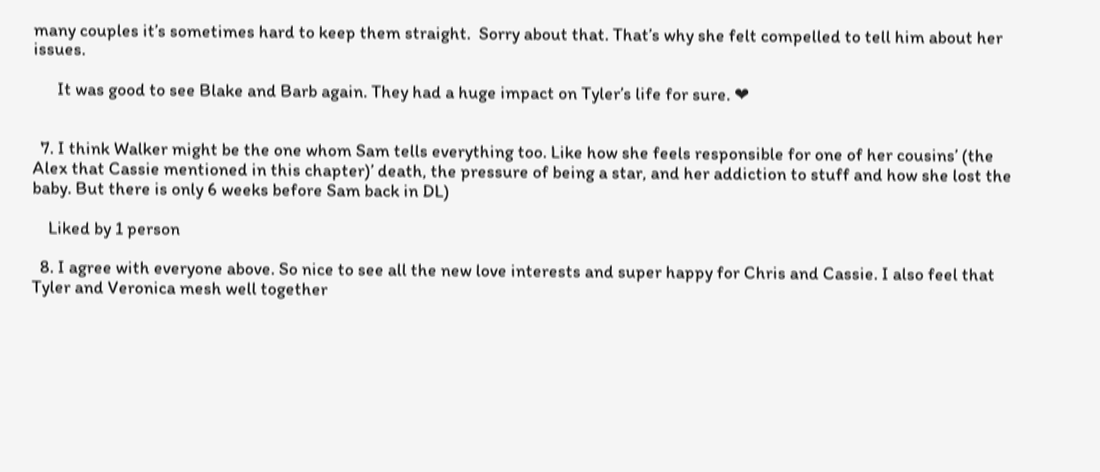many couples it’s sometimes hard to keep them straight.  Sorry about that. That’s why she felt compelled to tell him about her issues.

      It was good to see Blake and Barb again. They had a huge impact on Tyler’s life for sure. ❤


  7. I think Walker might be the one whom Sam tells everything too. Like how she feels responsible for one of her cousins’ (the Alex that Cassie mentioned in this chapter)’ death, the pressure of being a star, and her addiction to stuff and how she lost the baby. But there is only 6 weeks before Sam back in DL)

    Liked by 1 person

  8. I agree with everyone above. So nice to see all the new love interests and super happy for Chris and Cassie. I also feel that Tyler and Veronica mesh well together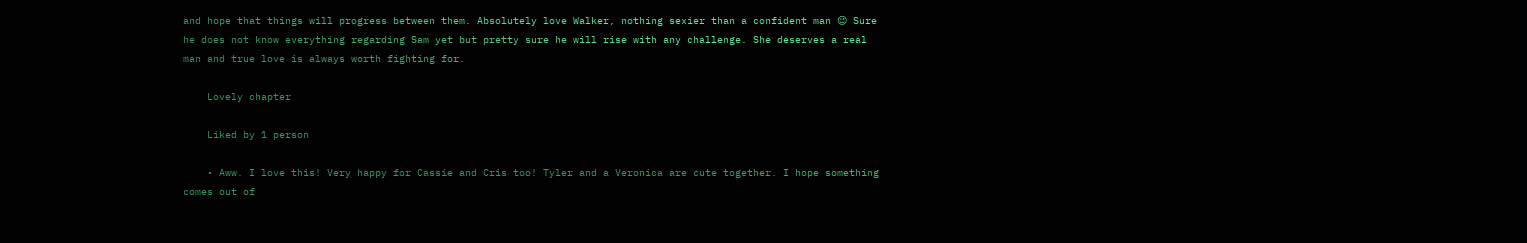and hope that things will progress between them. Absolutely love Walker, nothing sexier than a confident man 😉 Sure he does not know everything regarding Sam yet but pretty sure he will rise with any challenge. She deserves a real man and true love is always worth fighting for.

    Lovely chapter

    Liked by 1 person

    • Aww. I love this! Very happy for Cassie and Cris too! Tyler and a Veronica are cute together. I hope something comes out of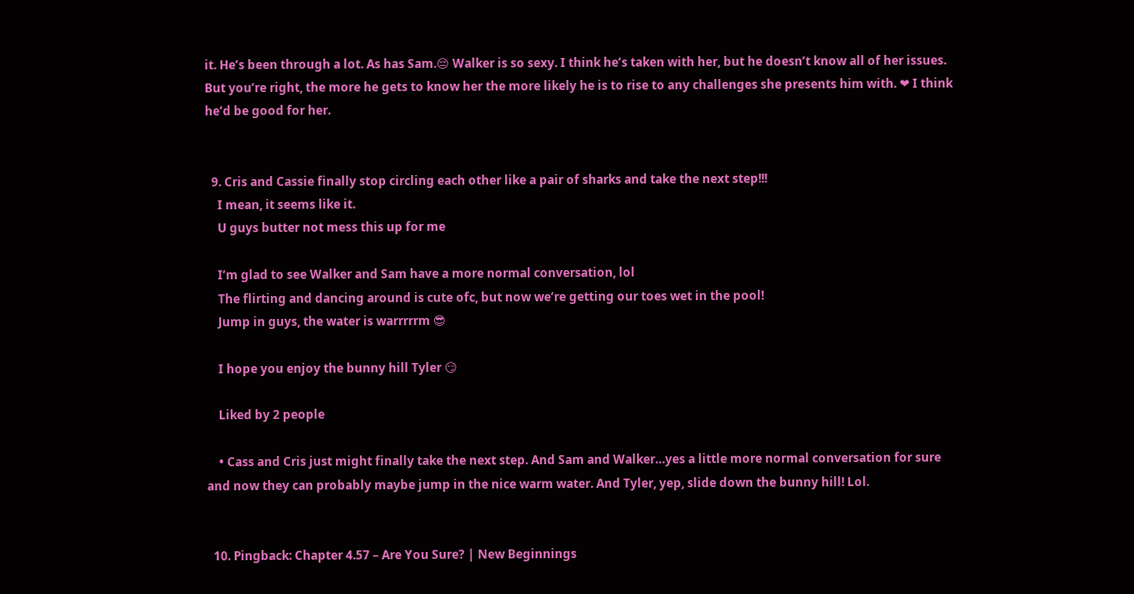it. He’s been through a lot. As has Sam.😔 Walker is so sexy. I think he’s taken with her, but he doesn’t know all of her issues. But you’re right, the more he gets to know her the more likely he is to rise to any challenges she presents him with. ❤ I think he’d be good for her.


  9. Cris and Cassie finally stop circling each other like a pair of sharks and take the next step!!!
    I mean, it seems like it.
    U guys butter not mess this up for me

    I’m glad to see Walker and Sam have a more normal conversation, lol
    The flirting and dancing around is cute ofc, but now we’re getting our toes wet in the pool!
    Jump in guys, the water is warrrrrm 😎

    I hope you enjoy the bunny hill Tyler 😏

    Liked by 2 people

    • Cass and Cris just might finally take the next step. And Sam and Walker…yes a little more normal conversation for sure and now they can probably maybe jump in the nice warm water. And Tyler, yep, slide down the bunny hill! Lol.


  10. Pingback: Chapter 4.57 – Are You Sure? | New Beginnings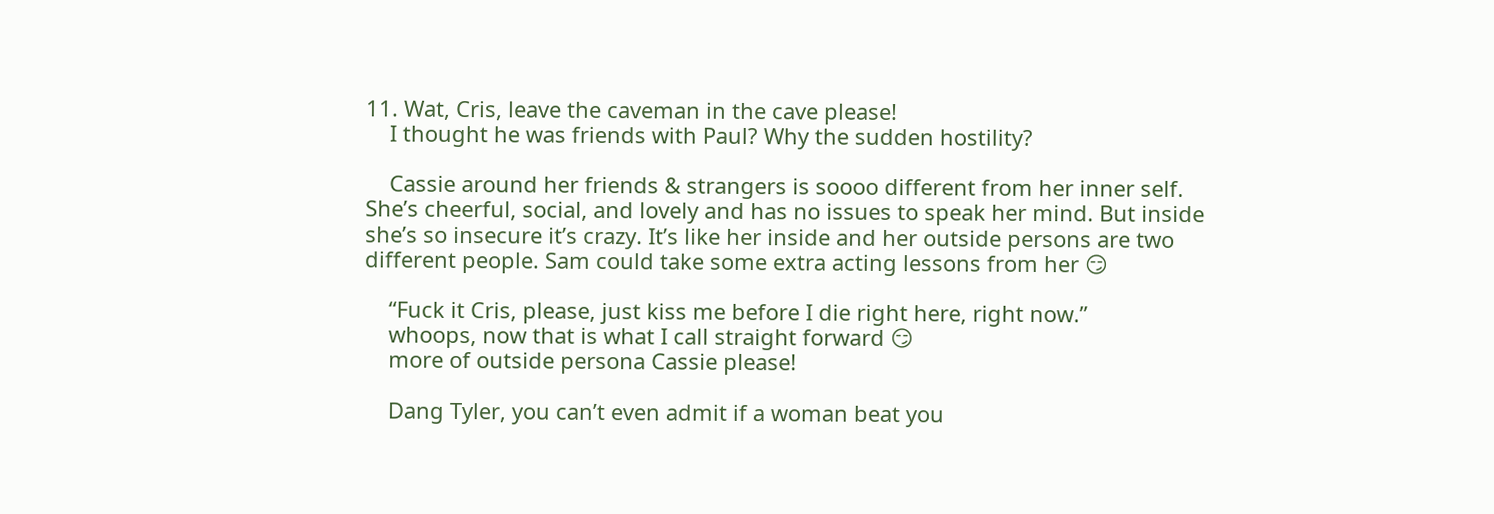11. Wat, Cris, leave the caveman in the cave please!
    I thought he was friends with Paul? Why the sudden hostility?

    Cassie around her friends & strangers is soooo different from her inner self. She’s cheerful, social, and lovely and has no issues to speak her mind. But inside she’s so insecure it’s crazy. It’s like her inside and her outside persons are two different people. Sam could take some extra acting lessons from her 😏

    “Fuck it Cris, please, just kiss me before I die right here, right now.”
    whoops, now that is what I call straight forward 😏
    more of outside persona Cassie please!

    Dang Tyler, you can’t even admit if a woman beat you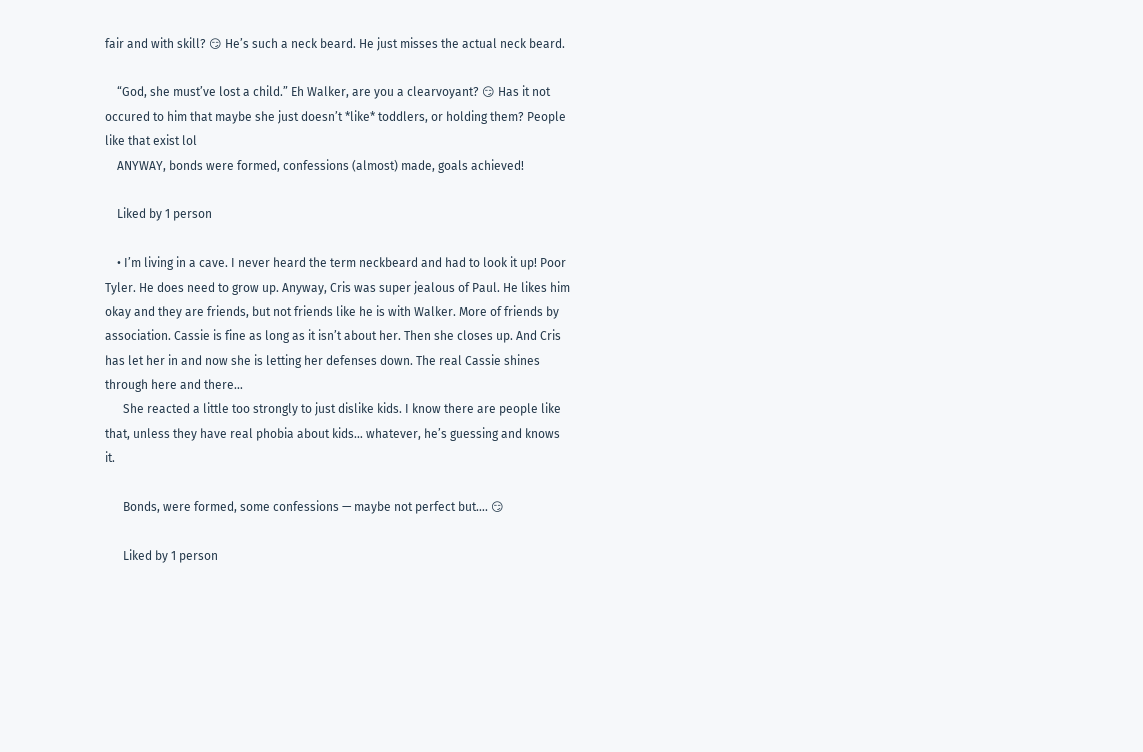fair and with skill? 😏 He’s such a neck beard. He just misses the actual neck beard.

    “God, she must’ve lost a child.” Eh Walker, are you a clearvoyant? 😏 Has it not occured to him that maybe she just doesn’t *like* toddlers, or holding them? People like that exist lol
    ANYWAY, bonds were formed, confessions (almost) made, goals achieved!

    Liked by 1 person

    • I’m living in a cave. I never heard the term neckbeard and had to look it up! Poor Tyler. He does need to grow up. Anyway, Cris was super jealous of Paul. He likes him okay and they are friends, but not friends like he is with Walker. More of friends by association. Cassie is fine as long as it isn’t about her. Then she closes up. And Cris has let her in and now she is letting her defenses down. The real Cassie shines through here and there…
      She reacted a little too strongly to just dislike kids. I know there are people like that, unless they have real phobia about kids… whatever, he’s guessing and knows it.

      Bonds, were formed, some confessions — maybe not perfect but…. 😏

      Liked by 1 person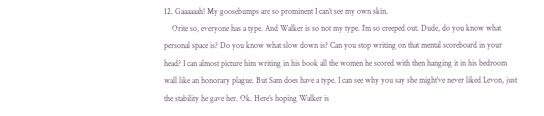12. Gaaaaaah! My goosebumps are so prominent I can’t see my own skin.
    Orite so, everyone has a type. And Walker is so not my type. I’m so creeped out. Dude, do you know what personal space is? Do you know what slow down is? Can you stop writing on that mental scoreboard in your head? I can almost picture him writing in his book all the women he scored with then hanging it in his bedroom wall like an honorary plague. But Sam does have a type. I can see why you say she might’ve never liked Levon, just the stability he gave her. Ok. Here’s hoping Walker is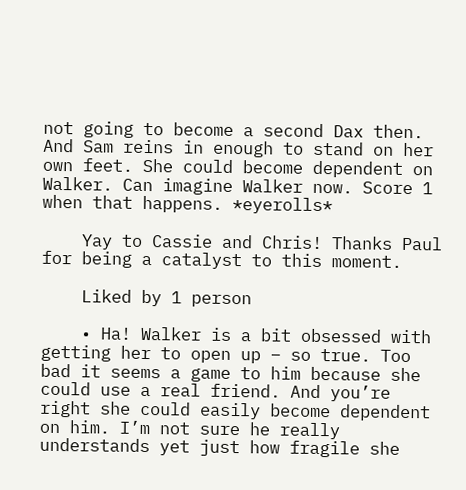not going to become a second Dax then. And Sam reins in enough to stand on her own feet. She could become dependent on Walker. Can imagine Walker now. Score 1 when that happens. *eyerolls*

    Yay to Cassie and Chris! Thanks Paul for being a catalyst to this moment.

    Liked by 1 person

    • Ha! Walker is a bit obsessed with getting her to open up – so true. Too bad it seems a game to him because she could use a real friend. And you’re right she could easily become dependent on him. I’m not sure he really understands yet just how fragile she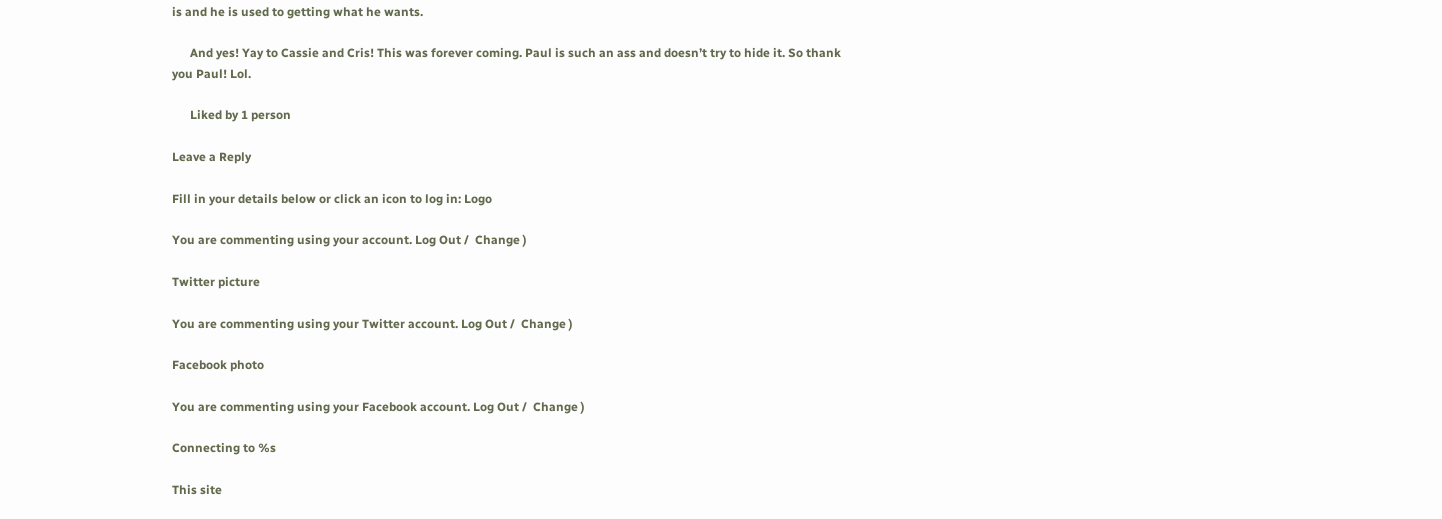is and he is used to getting what he wants.

      And yes! Yay to Cassie and Cris! This was forever coming. Paul is such an ass and doesn’t try to hide it. So thank you Paul! Lol.

      Liked by 1 person

Leave a Reply

Fill in your details below or click an icon to log in: Logo

You are commenting using your account. Log Out /  Change )

Twitter picture

You are commenting using your Twitter account. Log Out /  Change )

Facebook photo

You are commenting using your Facebook account. Log Out /  Change )

Connecting to %s

This site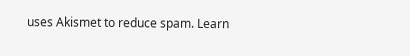uses Akismet to reduce spam. Learn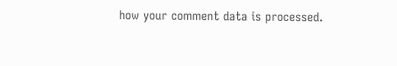how your comment data is processed.